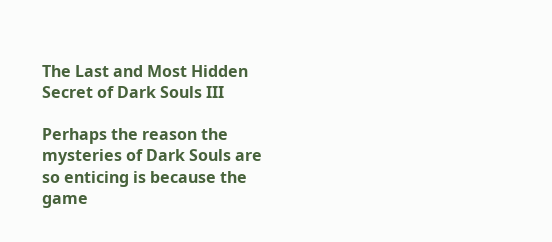The Last and Most Hidden Secret of Dark Souls III

Perhaps the reason the mysteries of Dark Souls are so enticing is because the game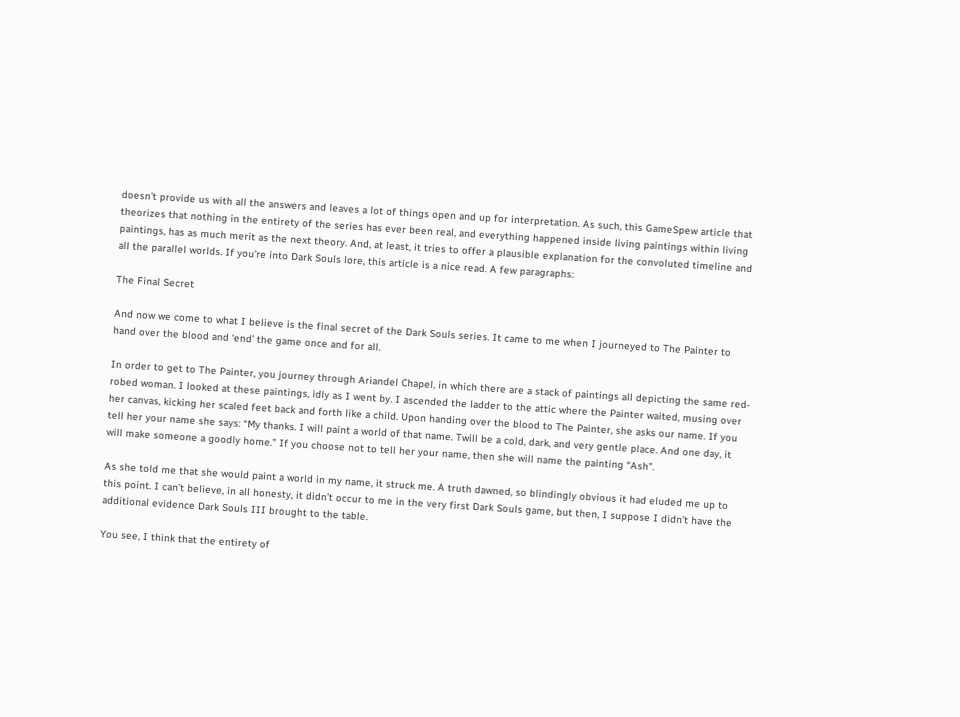doesn't provide us with all the answers and leaves a lot of things open and up for interpretation. As such, this GameSpew article that theorizes that nothing in the entirety of the series has ever been real, and everything happened inside living paintings within living paintings, has as much merit as the next theory. And, at least, it tries to offer a plausible explanation for the convoluted timeline and all the parallel worlds. If you're into Dark Souls lore, this article is a nice read. A few paragraphs:

The Final Secret

And now we come to what I believe is the final secret of the Dark Souls series. It came to me when I journeyed to The Painter to hand over the blood and ‘end’ the game once and for all.

In order to get to The Painter, you journey through Ariandel Chapel, in which there are a stack of paintings all depicting the same red-robed woman. I looked at these paintings, idly as I went by. I ascended the ladder to the attic where the Painter waited, musing over her canvas, kicking her scaled feet back and forth like a child. Upon handing over the blood to The Painter, she asks our name. If you tell her your name she says: “My thanks. I will paint a world of that name. Twill be a cold, dark, and very gentle place. And one day, it will make someone a goodly home.” If you choose not to tell her your name, then she will name the painting “Ash”.

As she told me that she would paint a world in my name, it struck me. A truth dawned, so blindingly obvious it had eluded me up to this point. I can’t believe, in all honesty, it didn’t occur to me in the very first Dark Souls game, but then, I suppose I didn’t have the additional evidence Dark Souls III brought to the table.

You see, I think that the entirety of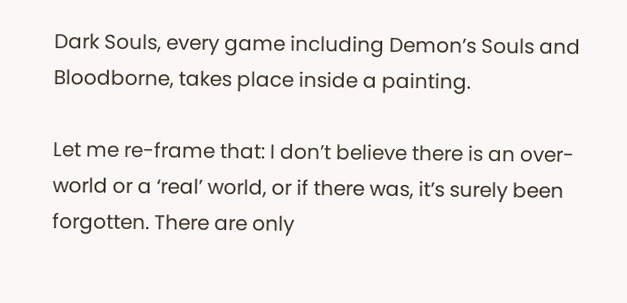Dark Souls, every game including Demon’s Souls and Bloodborne, takes place inside a painting.

Let me re-frame that: I don’t believe there is an over-world or a ‘real’ world, or if there was, it’s surely been forgotten. There are only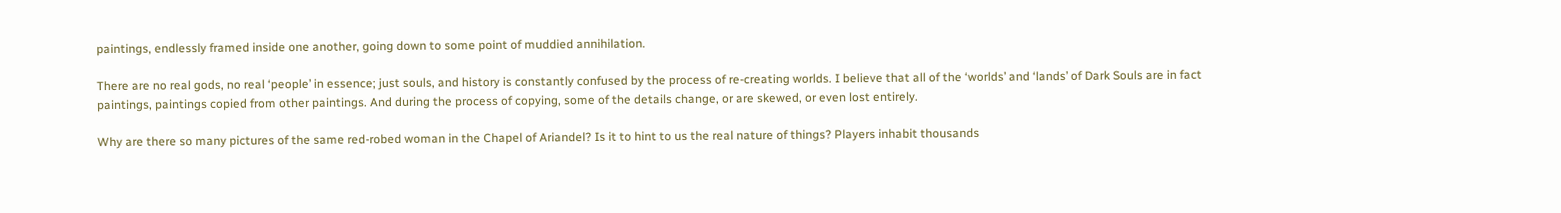paintings, endlessly framed inside one another, going down to some point of muddied annihilation.

There are no real gods, no real ‘people’ in essence; just souls, and history is constantly confused by the process of re-creating worlds. I believe that all of the ‘worlds’ and ‘lands’ of Dark Souls are in fact paintings, paintings copied from other paintings. And during the process of copying, some of the details change, or are skewed, or even lost entirely.

Why are there so many pictures of the same red-robed woman in the Chapel of Ariandel? Is it to hint to us the real nature of things? Players inhabit thousands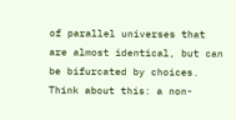of parallel universes that are almost identical, but can be bifurcated by choices. Think about this: a non-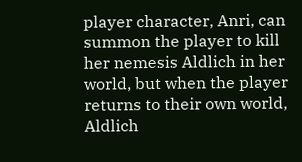player character, Anri, can summon the player to kill her nemesis Aldlich in her world, but when the player returns to their own world, Aldlich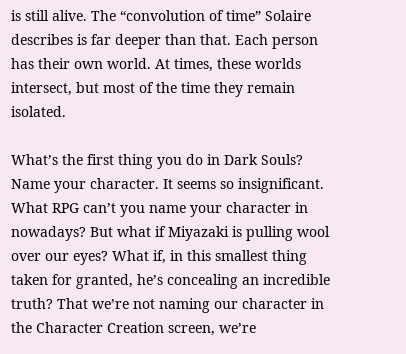is still alive. The “convolution of time” Solaire describes is far deeper than that. Each person has their own world. At times, these worlds intersect, but most of the time they remain isolated.

What’s the first thing you do in Dark Souls? Name your character. It seems so insignificant. What RPG can’t you name your character in nowadays? But what if Miyazaki is pulling wool over our eyes? What if, in this smallest thing taken for granted, he’s concealing an incredible truth? That we’re not naming our character in the Character Creation screen, we’re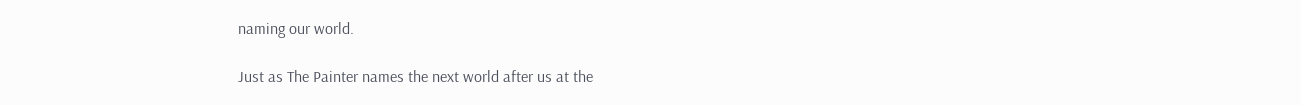naming our world.

Just as The Painter names the next world after us at the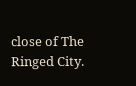close of The Ringed City.